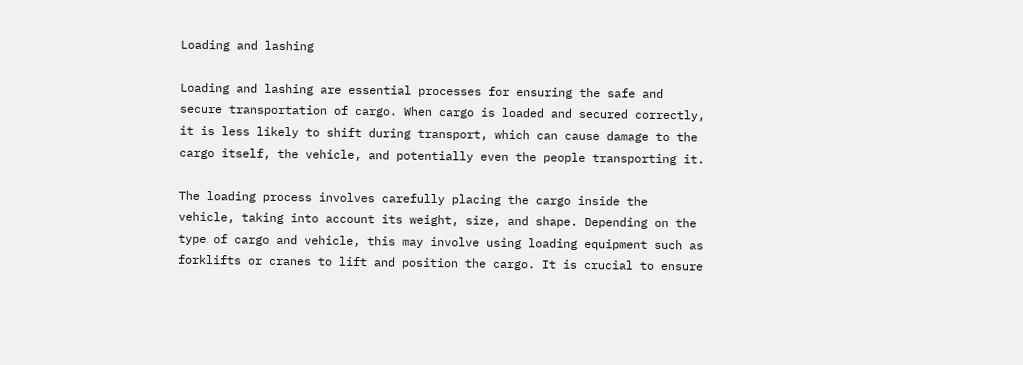Loading and lashing

Loading and lashing are essential processes for ensuring the safe and secure transportation of cargo. When cargo is loaded and secured correctly, it is less likely to shift during transport, which can cause damage to the cargo itself, the vehicle, and potentially even the people transporting it.

The loading process involves carefully placing the cargo inside the vehicle, taking into account its weight, size, and shape. Depending on the type of cargo and vehicle, this may involve using loading equipment such as forklifts or cranes to lift and position the cargo. It is crucial to ensure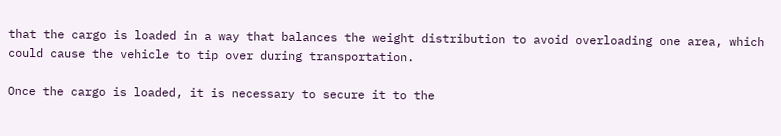that the cargo is loaded in a way that balances the weight distribution to avoid overloading one area, which could cause the vehicle to tip over during transportation.

Once the cargo is loaded, it is necessary to secure it to the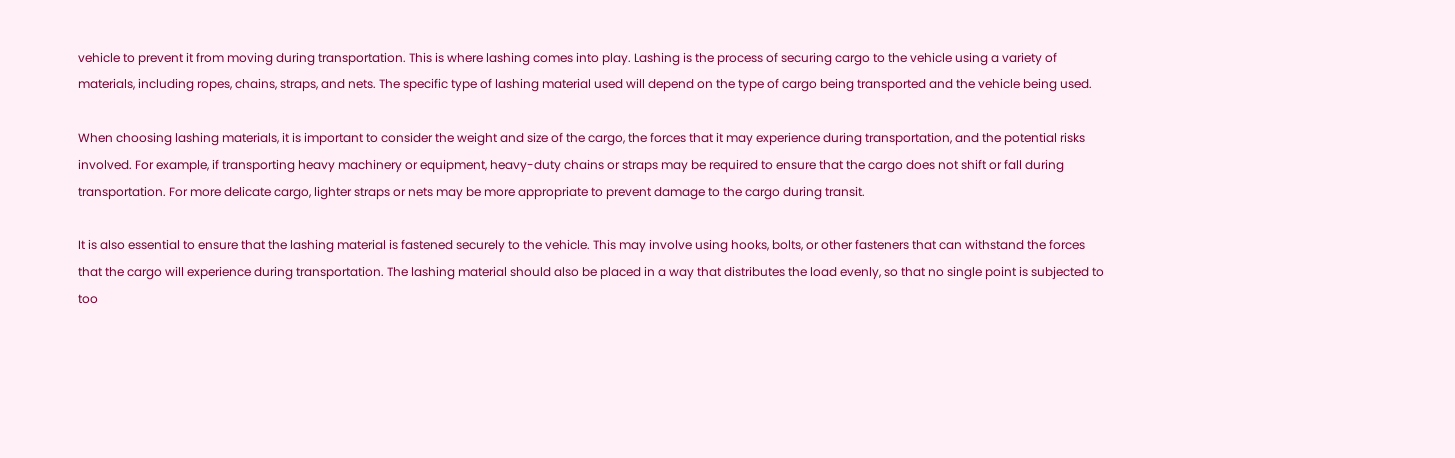vehicle to prevent it from moving during transportation. This is where lashing comes into play. Lashing is the process of securing cargo to the vehicle using a variety of materials, including ropes, chains, straps, and nets. The specific type of lashing material used will depend on the type of cargo being transported and the vehicle being used.

When choosing lashing materials, it is important to consider the weight and size of the cargo, the forces that it may experience during transportation, and the potential risks involved. For example, if transporting heavy machinery or equipment, heavy-duty chains or straps may be required to ensure that the cargo does not shift or fall during transportation. For more delicate cargo, lighter straps or nets may be more appropriate to prevent damage to the cargo during transit.

It is also essential to ensure that the lashing material is fastened securely to the vehicle. This may involve using hooks, bolts, or other fasteners that can withstand the forces that the cargo will experience during transportation. The lashing material should also be placed in a way that distributes the load evenly, so that no single point is subjected to too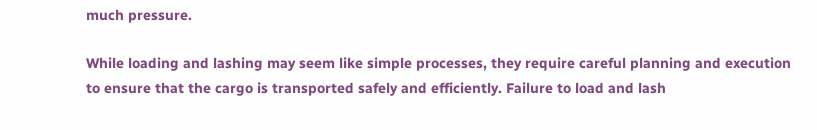much pressure.

While loading and lashing may seem like simple processes, they require careful planning and execution to ensure that the cargo is transported safely and efficiently. Failure to load and lash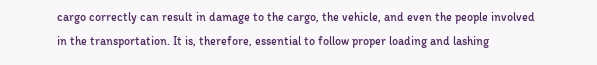cargo correctly can result in damage to the cargo, the vehicle, and even the people involved in the transportation. It is, therefore, essential to follow proper loading and lashing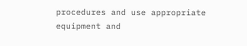procedures and use appropriate equipment and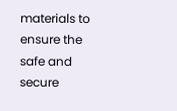materials to ensure the safe and secure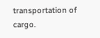transportation of cargo.